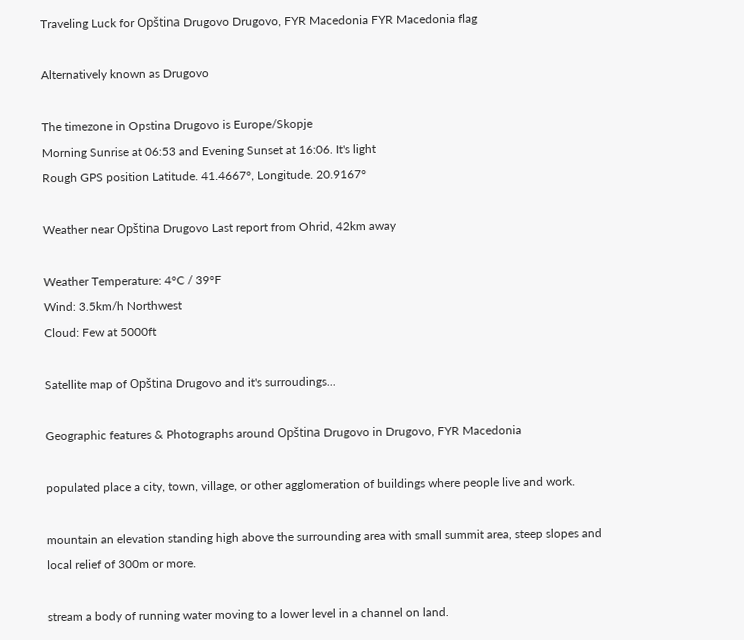Traveling Luck for Opština Drugovo Drugovo, FYR Macedonia FYR Macedonia flag

Alternatively known as Drugovo

The timezone in Opstina Drugovo is Europe/Skopje
Morning Sunrise at 06:53 and Evening Sunset at 16:06. It's light
Rough GPS position Latitude. 41.4667°, Longitude. 20.9167°

Weather near Opština Drugovo Last report from Ohrid, 42km away

Weather Temperature: 4°C / 39°F
Wind: 3.5km/h Northwest
Cloud: Few at 5000ft

Satellite map of Opština Drugovo and it's surroudings...

Geographic features & Photographs around Opština Drugovo in Drugovo, FYR Macedonia

populated place a city, town, village, or other agglomeration of buildings where people live and work.

mountain an elevation standing high above the surrounding area with small summit area, steep slopes and local relief of 300m or more.

stream a body of running water moving to a lower level in a channel on land.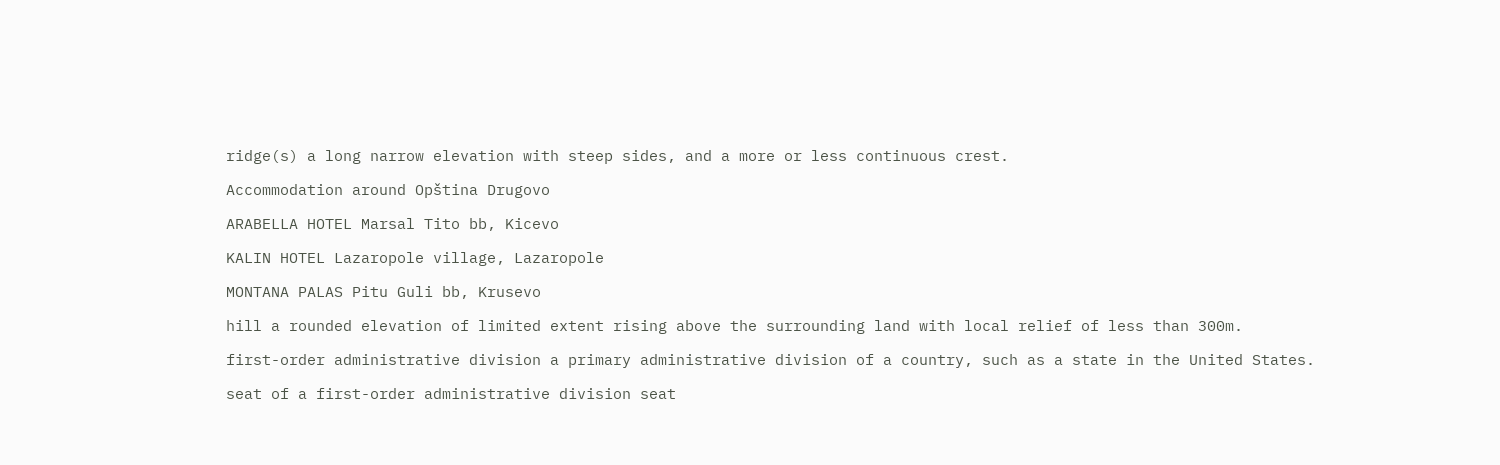ridge(s) a long narrow elevation with steep sides, and a more or less continuous crest.

Accommodation around Opština Drugovo

ARABELLA HOTEL Marsal Tito bb, Kicevo

KALIN HOTEL Lazaropole village, Lazaropole

MONTANA PALAS Pitu Guli bb, Krusevo

hill a rounded elevation of limited extent rising above the surrounding land with local relief of less than 300m.

first-order administrative division a primary administrative division of a country, such as a state in the United States.

seat of a first-order administrative division seat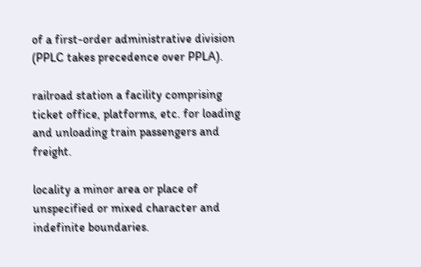of a first-order administrative division (PPLC takes precedence over PPLA).

railroad station a facility comprising ticket office, platforms, etc. for loading and unloading train passengers and freight.

locality a minor area or place of unspecified or mixed character and indefinite boundaries.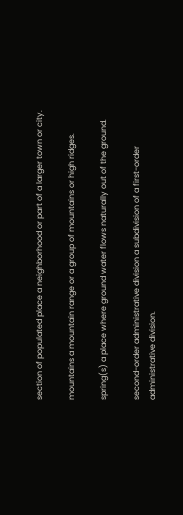section of populated place a neighborhood or part of a larger town or city.

mountains a mountain range or a group of mountains or high ridges.

spring(s) a place where ground water flows naturally out of the ground.

second-order administrative division a subdivision of a first-order administrative division.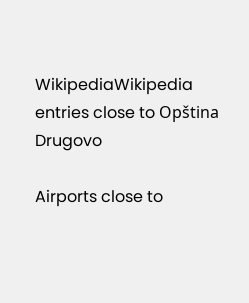WikipediaWikipedia entries close to Opština Drugovo

Airports close to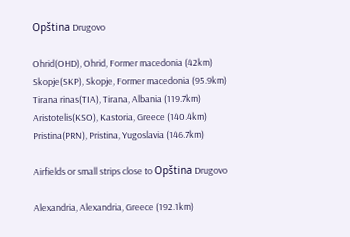Opština Drugovo

Ohrid(OHD), Ohrid, Former macedonia (42km)
Skopje(SKP), Skopje, Former macedonia (95.9km)
Tirana rinas(TIA), Tirana, Albania (119.7km)
Aristotelis(KSO), Kastoria, Greece (140.4km)
Pristina(PRN), Pristina, Yugoslavia (146.7km)

Airfields or small strips close to Opština Drugovo

Alexandria, Alexandria, Greece (192.1km)